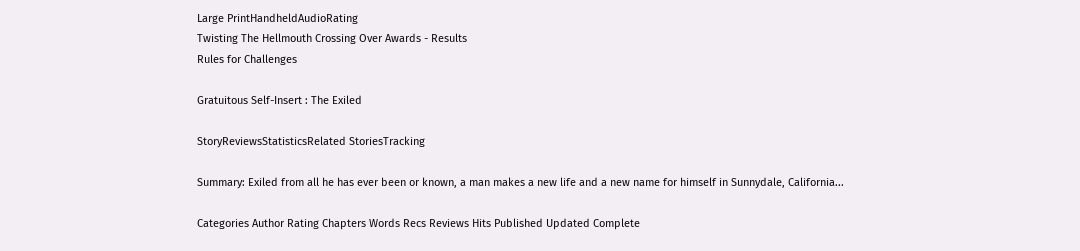Large PrintHandheldAudioRating
Twisting The Hellmouth Crossing Over Awards - Results
Rules for Challenges

Gratuitous Self-Insert : The Exiled

StoryReviewsStatisticsRelated StoriesTracking

Summary: Exiled from all he has ever been or known, a man makes a new life and a new name for himself in Sunnydale, California...

Categories Author Rating Chapters Words Recs Reviews Hits Published Updated Complete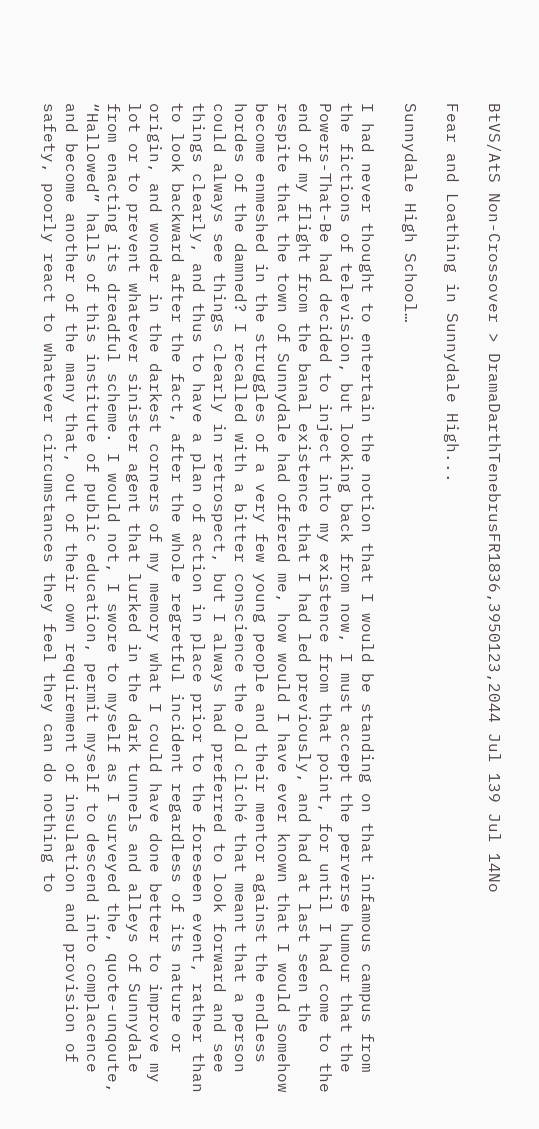BtVS/AtS Non-Crossover > DramaDarthTenebrusFR1836,3950123,2044 Jul 139 Jul 14No

Fear and Loathing in Sunnydale High...

Sunnydale High School…

I had never thought to entertain the notion that I would be standing on that infamous campus from the fictions of television, but looking back from now, I must accept the perverse humour that the Powers-That-Be had decided to inject into my existence from that point, for until I had come to the end of my flight from the banal existence that I had led previously, and had at last seen the respite that the town of Sunnydale had offered me, how would I have ever known that I would somehow become enmeshed in the struggles of a very few young people and their mentor against the endless hordes of the damned? I recalled with a bitter conscience the old cliché that meant that a person could always see things clearly in retrospect, but I always had preferred to look forward and see things clearly, and thus to have a plan of action in place prior to the foreseen event, rather than to look backward after the fact, after the whole regretful incident regardless of its nature or origin, and wonder in the darkest corners of my memory what I could have done better to improve my lot or to prevent whatever sinister agent that lurked in the dark tunnels and alleys of Sunnydale from enacting its dreadful scheme. I would not, I swore to myself as I surveyed the, quote-unqoute, “Hallowed” halls of this institute of public education, permit myself to descend into complacence and become another of the many that, out of their own requirement of insulation and provision of safety, poorly react to whatever circumstances they feel they can do nothing to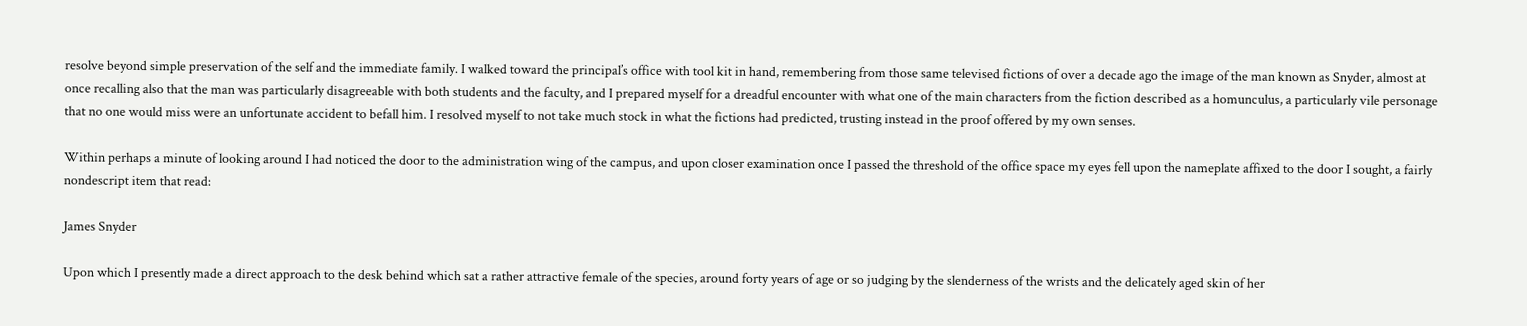resolve beyond simple preservation of the self and the immediate family. I walked toward the principal’s office with tool kit in hand, remembering from those same televised fictions of over a decade ago the image of the man known as Snyder, almost at once recalling also that the man was particularly disagreeable with both students and the faculty, and I prepared myself for a dreadful encounter with what one of the main characters from the fiction described as a homunculus, a particularly vile personage that no one would miss were an unfortunate accident to befall him. I resolved myself to not take much stock in what the fictions had predicted, trusting instead in the proof offered by my own senses.

Within perhaps a minute of looking around I had noticed the door to the administration wing of the campus, and upon closer examination once I passed the threshold of the office space my eyes fell upon the nameplate affixed to the door I sought, a fairly nondescript item that read:

James Snyder

Upon which I presently made a direct approach to the desk behind which sat a rather attractive female of the species, around forty years of age or so judging by the slenderness of the wrists and the delicately aged skin of her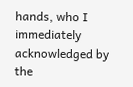hands, who I immediately acknowledged by the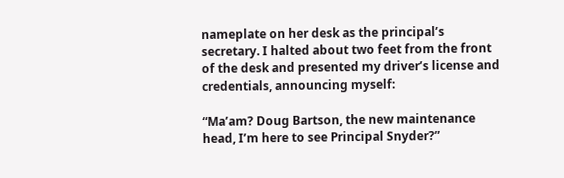nameplate on her desk as the principal’s secretary. I halted about two feet from the front of the desk and presented my driver’s license and credentials, announcing myself:

“Ma’am? Doug Bartson, the new maintenance head, I’m here to see Principal Snyder?”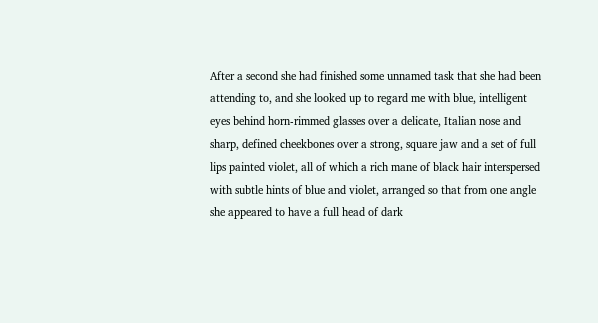After a second she had finished some unnamed task that she had been attending to, and she looked up to regard me with blue, intelligent eyes behind horn-rimmed glasses over a delicate, Italian nose and sharp, defined cheekbones over a strong, square jaw and a set of full lips painted violet, all of which a rich mane of black hair interspersed with subtle hints of blue and violet, arranged so that from one angle she appeared to have a full head of dark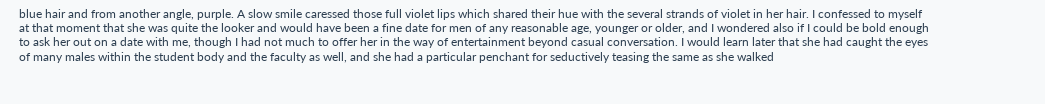blue hair and from another angle, purple. A slow smile caressed those full violet lips which shared their hue with the several strands of violet in her hair. I confessed to myself at that moment that she was quite the looker and would have been a fine date for men of any reasonable age, younger or older, and I wondered also if I could be bold enough to ask her out on a date with me, though I had not much to offer her in the way of entertainment beyond casual conversation. I would learn later that she had caught the eyes of many males within the student body and the faculty as well, and she had a particular penchant for seductively teasing the same as she walked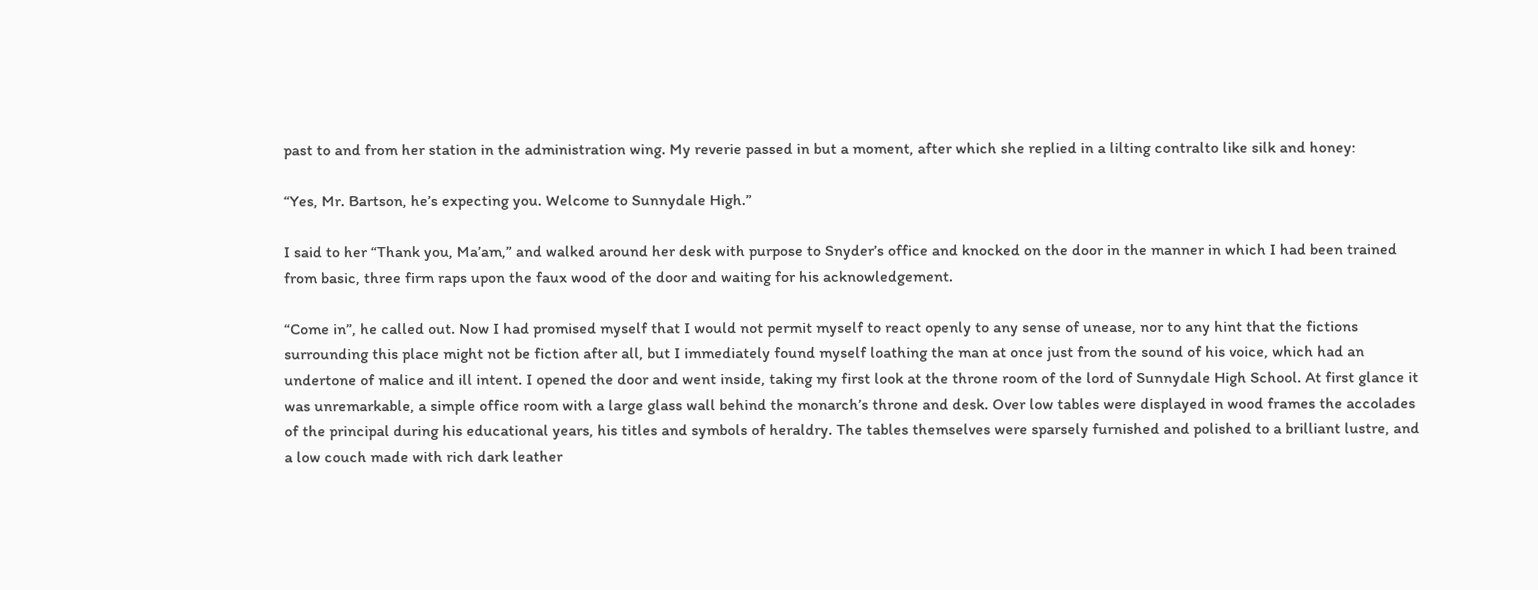past to and from her station in the administration wing. My reverie passed in but a moment, after which she replied in a lilting contralto like silk and honey:

“Yes, Mr. Bartson, he’s expecting you. Welcome to Sunnydale High.”

I said to her “Thank you, Ma’am,” and walked around her desk with purpose to Snyder’s office and knocked on the door in the manner in which I had been trained from basic, three firm raps upon the faux wood of the door and waiting for his acknowledgement.

“Come in”, he called out. Now I had promised myself that I would not permit myself to react openly to any sense of unease, nor to any hint that the fictions surrounding this place might not be fiction after all, but I immediately found myself loathing the man at once just from the sound of his voice, which had an undertone of malice and ill intent. I opened the door and went inside, taking my first look at the throne room of the lord of Sunnydale High School. At first glance it was unremarkable, a simple office room with a large glass wall behind the monarch’s throne and desk. Over low tables were displayed in wood frames the accolades of the principal during his educational years, his titles and symbols of heraldry. The tables themselves were sparsely furnished and polished to a brilliant lustre, and a low couch made with rich dark leather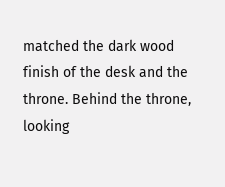matched the dark wood finish of the desk and the throne. Behind the throne, looking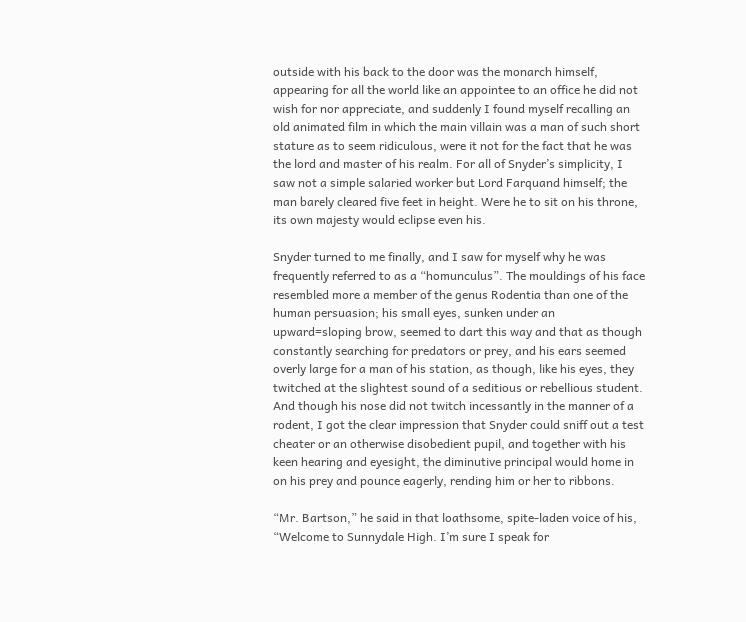outside with his back to the door was the monarch himself, appearing for all the world like an appointee to an office he did not wish for nor appreciate, and suddenly I found myself recalling an old animated film in which the main villain was a man of such short stature as to seem ridiculous, were it not for the fact that he was the lord and master of his realm. For all of Snyder’s simplicity, I saw not a simple salaried worker but Lord Farquand himself; the man barely cleared five feet in height. Were he to sit on his throne, its own majesty would eclipse even his.

Snyder turned to me finally, and I saw for myself why he was frequently referred to as a “homunculus”. The mouldings of his face resembled more a member of the genus Rodentia than one of the human persuasion; his small eyes, sunken under an upward=sloping brow, seemed to dart this way and that as though constantly searching for predators or prey, and his ears seemed overly large for a man of his station, as though, like his eyes, they twitched at the slightest sound of a seditious or rebellious student. And though his nose did not twitch incessantly in the manner of a rodent, I got the clear impression that Snyder could sniff out a test cheater or an otherwise disobedient pupil, and together with his keen hearing and eyesight, the diminutive principal would home in on his prey and pounce eagerly, rending him or her to ribbons.

“Mr. Bartson,” he said in that loathsome, spite-laden voice of his, “Welcome to Sunnydale High. I’m sure I speak for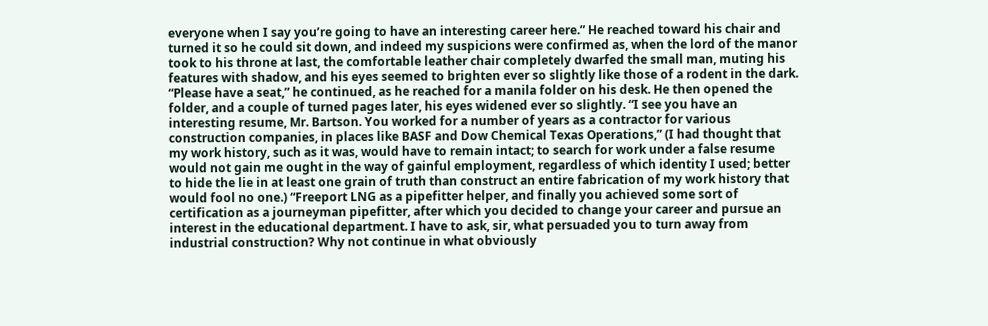everyone when I say you’re going to have an interesting career here.” He reached toward his chair and turned it so he could sit down, and indeed my suspicions were confirmed as, when the lord of the manor took to his throne at last, the comfortable leather chair completely dwarfed the small man, muting his features with shadow, and his eyes seemed to brighten ever so slightly like those of a rodent in the dark. “Please have a seat,” he continued, as he reached for a manila folder on his desk. He then opened the folder, and a couple of turned pages later, his eyes widened ever so slightly. “I see you have an interesting resume, Mr. Bartson. You worked for a number of years as a contractor for various construction companies, in places like BASF and Dow Chemical Texas Operations,” (I had thought that my work history, such as it was, would have to remain intact; to search for work under a false resume would not gain me ought in the way of gainful employment, regardless of which identity I used; better to hide the lie in at least one grain of truth than construct an entire fabrication of my work history that would fool no one.) “Freeport LNG as a pipefitter helper, and finally you achieved some sort of certification as a journeyman pipefitter, after which you decided to change your career and pursue an interest in the educational department. I have to ask, sir, what persuaded you to turn away from industrial construction? Why not continue in what obviously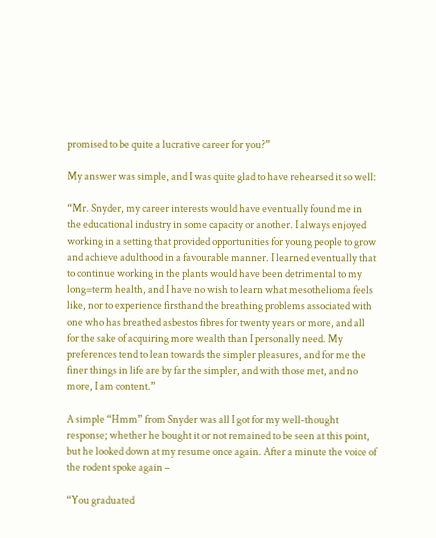promised to be quite a lucrative career for you?”

My answer was simple, and I was quite glad to have rehearsed it so well:

“Mr. Snyder, my career interests would have eventually found me in the educational industry in some capacity or another. I always enjoyed working in a setting that provided opportunities for young people to grow and achieve adulthood in a favourable manner. I learned eventually that to continue working in the plants would have been detrimental to my long=term health, and I have no wish to learn what mesothelioma feels like, nor to experience firsthand the breathing problems associated with one who has breathed asbestos fibres for twenty years or more, and all for the sake of acquiring more wealth than I personally need. My preferences tend to lean towards the simpler pleasures, and for me the finer things in life are by far the simpler, and with those met, and no more, I am content.”

A simple “Hmm” from Snyder was all I got for my well-thought response; whether he bought it or not remained to be seen at this point, but he looked down at my resume once again. After a minute the voice of the rodent spoke again –

“You graduated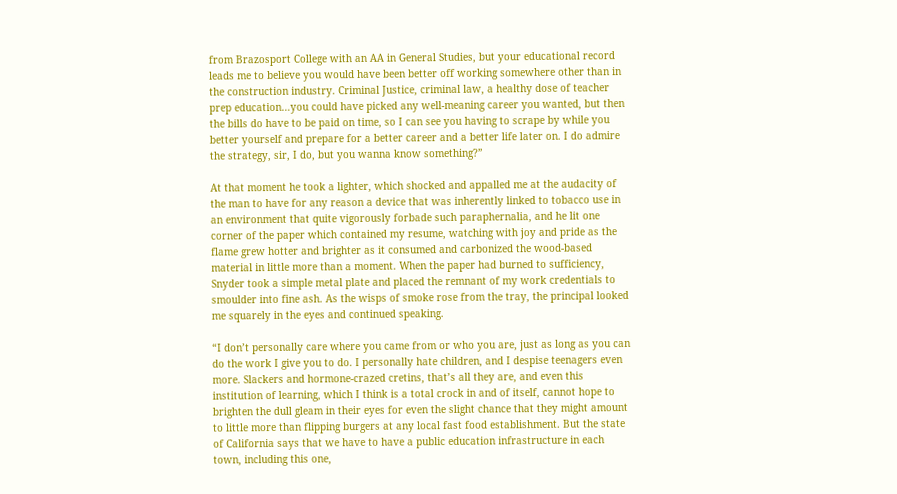from Brazosport College with an AA in General Studies, but your educational record leads me to believe you would have been better off working somewhere other than in the construction industry. Criminal Justice, criminal law, a healthy dose of teacher prep education…you could have picked any well-meaning career you wanted, but then the bills do have to be paid on time, so I can see you having to scrape by while you better yourself and prepare for a better career and a better life later on. I do admire the strategy, sir, I do, but you wanna know something?”

At that moment he took a lighter, which shocked and appalled me at the audacity of the man to have for any reason a device that was inherently linked to tobacco use in an environment that quite vigorously forbade such paraphernalia, and he lit one corner of the paper which contained my resume, watching with joy and pride as the flame grew hotter and brighter as it consumed and carbonized the wood-based material in little more than a moment. When the paper had burned to sufficiency, Snyder took a simple metal plate and placed the remnant of my work credentials to smoulder into fine ash. As the wisps of smoke rose from the tray, the principal looked me squarely in the eyes and continued speaking.

“I don’t personally care where you came from or who you are, just as long as you can do the work I give you to do. I personally hate children, and I despise teenagers even more. Slackers and hormone-crazed cretins, that’s all they are, and even this institution of learning, which I think is a total crock in and of itself, cannot hope to brighten the dull gleam in their eyes for even the slight chance that they might amount to little more than flipping burgers at any local fast food establishment. But the state of California says that we have to have a public education infrastructure in each town, including this one,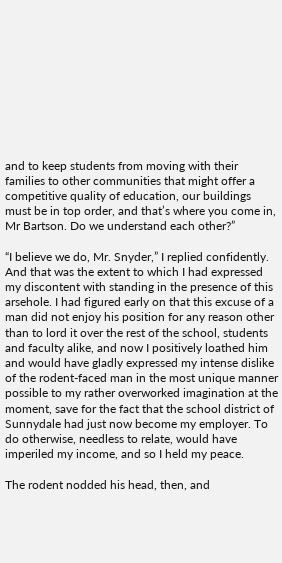and to keep students from moving with their families to other communities that might offer a competitive quality of education, our buildings must be in top order, and that’s where you come in, Mr Bartson. Do we understand each other?”

“I believe we do, Mr. Snyder,” I replied confidently. And that was the extent to which I had expressed my discontent with standing in the presence of this arsehole. I had figured early on that this excuse of a man did not enjoy his position for any reason other than to lord it over the rest of the school, students and faculty alike, and now I positively loathed him and would have gladly expressed my intense dislike of the rodent-faced man in the most unique manner possible to my rather overworked imagination at the moment, save for the fact that the school district of Sunnydale had just now become my employer. To do otherwise, needless to relate, would have imperiled my income, and so I held my peace.

The rodent nodded his head, then, and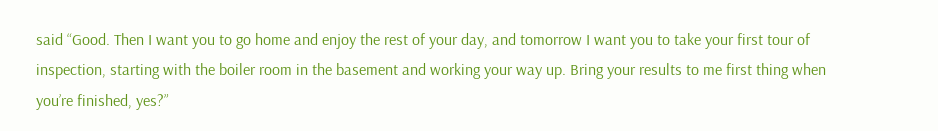said “Good. Then I want you to go home and enjoy the rest of your day, and tomorrow I want you to take your first tour of inspection, starting with the boiler room in the basement and working your way up. Bring your results to me first thing when you’re finished, yes?”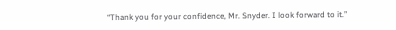“Thank you for your confidence, Mr. Snyder. I look forward to it.”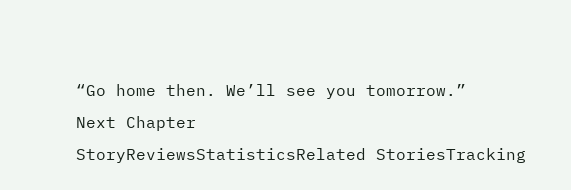“Go home then. We’ll see you tomorrow.”
Next Chapter
StoryReviewsStatisticsRelated StoriesTracking